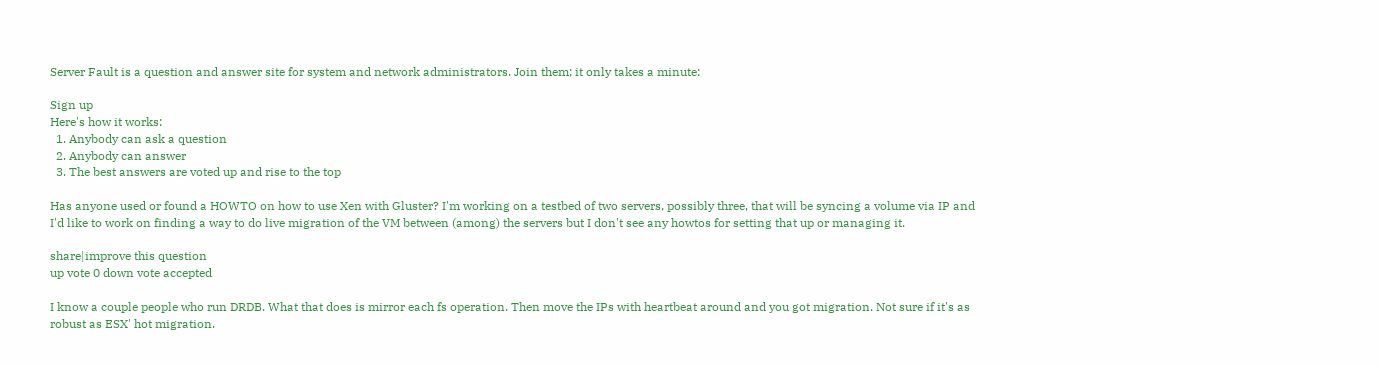Server Fault is a question and answer site for system and network administrators. Join them; it only takes a minute:

Sign up
Here's how it works:
  1. Anybody can ask a question
  2. Anybody can answer
  3. The best answers are voted up and rise to the top

Has anyone used or found a HOWTO on how to use Xen with Gluster? I'm working on a testbed of two servers, possibly three, that will be syncing a volume via IP and I'd like to work on finding a way to do live migration of the VM between (among) the servers but I don't see any howtos for setting that up or managing it.

share|improve this question
up vote 0 down vote accepted

I know a couple people who run DRDB. What that does is mirror each fs operation. Then move the IPs with heartbeat around and you got migration. Not sure if it's as robust as ESX' hot migration.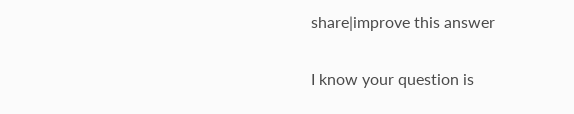share|improve this answer

I know your question is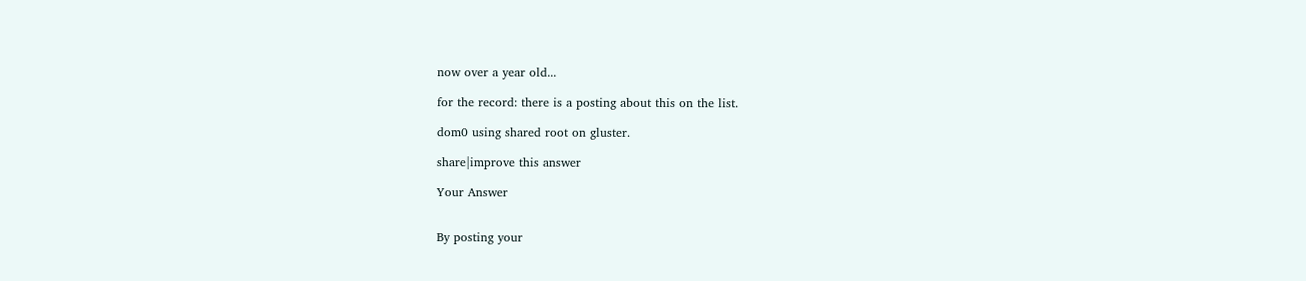now over a year old...

for the record: there is a posting about this on the list.

dom0 using shared root on gluster.

share|improve this answer

Your Answer


By posting your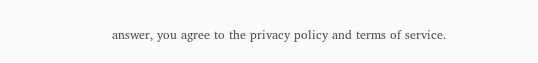answer, you agree to the privacy policy and terms of service.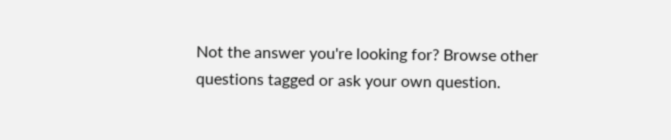Not the answer you're looking for? Browse other questions tagged or ask your own question.